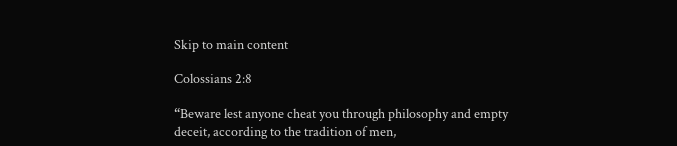Skip to main content

Colossians 2:8

“Beware lest anyone cheat you through philosophy and empty deceit, according to the tradition of men,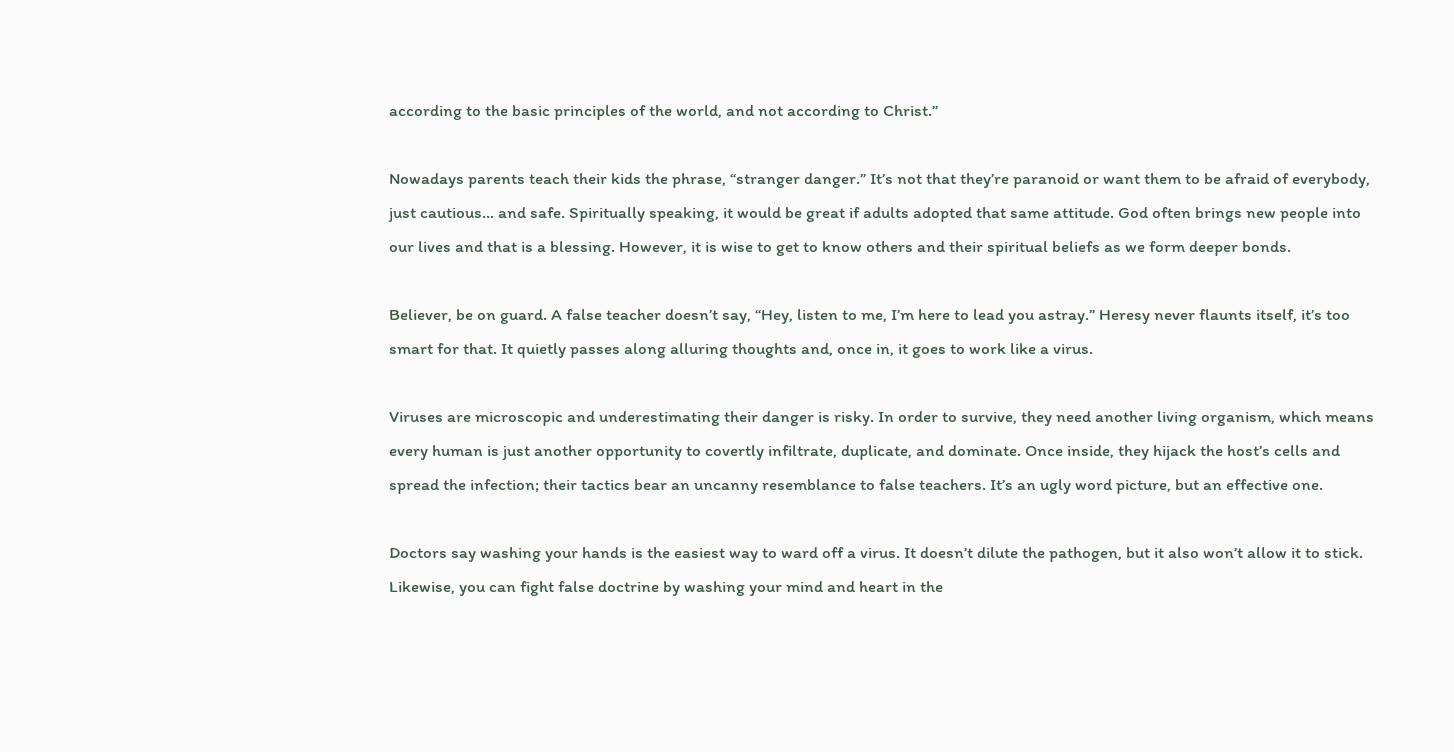according to the basic principles of the world, and not according to Christ.”

Nowadays parents teach their kids the phrase, “stranger danger.” It’s not that they’re paranoid or want them to be afraid of everybody, just cautious… and safe. Spiritually speaking, it would be great if adults adopted that same attitude. God often brings new people into our lives and that is a blessing. However, it is wise to get to know others and their spiritual beliefs as we form deeper bonds.

Believer, be on guard. A false teacher doesn’t say, “Hey, listen to me, I’m here to lead you astray.” Heresy never flaunts itself, it’s too smart for that. It quietly passes along alluring thoughts and, once in, it goes to work like a virus.

Viruses are microscopic and underestimating their danger is risky. In order to survive, they need another living organism, which means every human is just another opportunity to covertly infiltrate, duplicate, and dominate. Once inside, they hijack the host’s cells and spread the infection; their tactics bear an uncanny resemblance to false teachers. It’s an ugly word picture, but an effective one.

Doctors say washing your hands is the easiest way to ward off a virus. It doesn’t dilute the pathogen, but it also won’t allow it to stick. Likewise, you can fight false doctrine by washing your mind and heart in the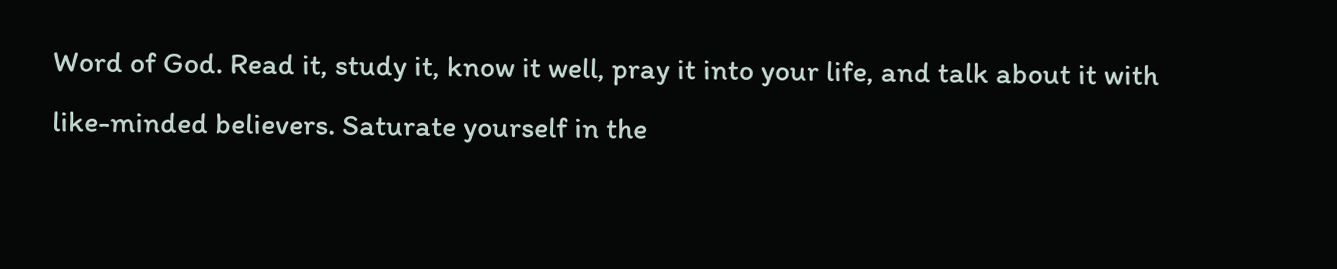Word of God. Read it, study it, know it well, pray it into your life, and talk about it with like-minded believers. Saturate yourself in the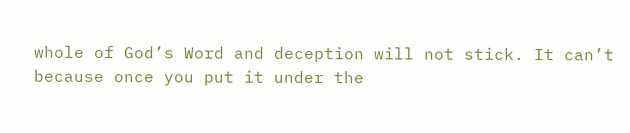whole of God’s Word and deception will not stick. It can’t because once you put it under the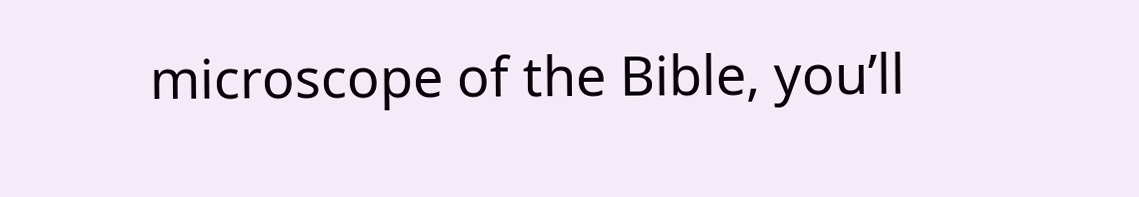microscope of the Bible, you’ll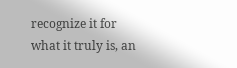recognize it for what it truly is, an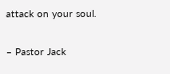attack on your soul.

– Pastor Jack